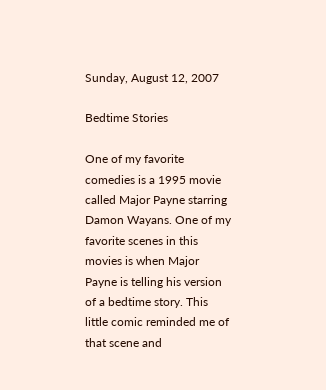Sunday, August 12, 2007

Bedtime Stories

One of my favorite comedies is a 1995 movie called Major Payne starring Damon Wayans. One of my favorite scenes in this movies is when Major Payne is telling his version of a bedtime story. This little comic reminded me of that scene and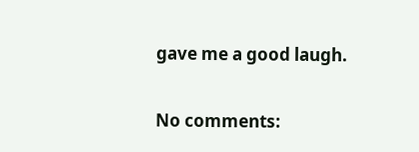gave me a good laugh.

No comments: